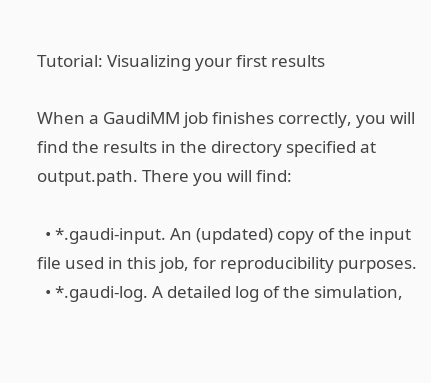Tutorial: Visualizing your first results

When a GaudiMM job finishes correctly, you will find the results in the directory specified at output.path. There you will find:

  • *.gaudi-input. An (updated) copy of the input file used in this job, for reproducibility purposes.
  • *.gaudi-log. A detailed log of the simulation,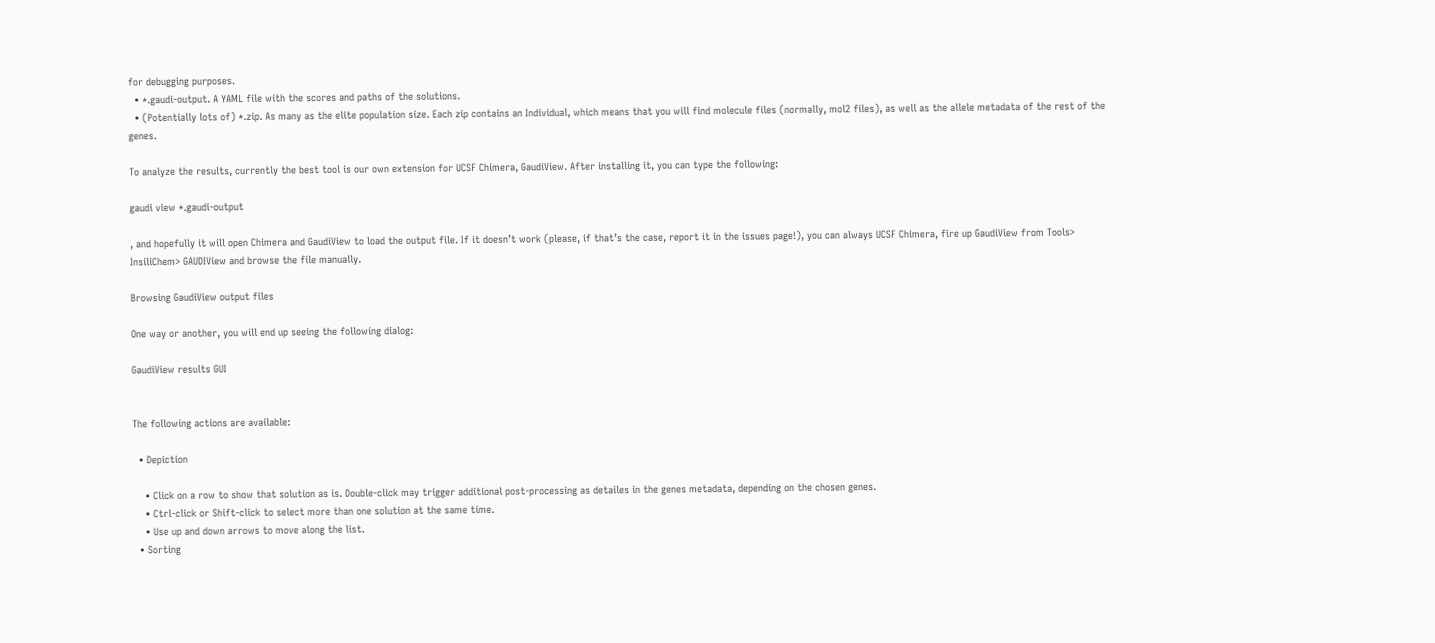for debugging purposes.
  • *.gaudi-output. A YAML file with the scores and paths of the solutions.
  • (Potentially lots of) *.zip. As many as the elite population size. Each zip contains an Individual, which means that you will find molecule files (normally, mol2 files), as well as the allele metadata of the rest of the genes.

To analyze the results, currently the best tool is our own extension for UCSF Chimera, GaudiView. After installing it, you can type the following:

gaudi view *.gaudi-output

, and hopefully it will open Chimera and GaudiView to load the output file. If it doesn’t work (please, if that’s the case, report it in the issues page!), you can always UCSF Chimera, fire up GaudiView from Tools> InsiliChem> GAUDIView and browse the file manually.

Browsing GaudiView output files

One way or another, you will end up seeing the following dialog:

GaudiView results GUI


The following actions are available:

  • Depiction

    • Click on a row to show that solution as is. Double-click may trigger additional post-processing as detailes in the genes metadata, depending on the chosen genes.
    • Ctrl-click or Shift-click to select more than one solution at the same time.
    • Use up and down arrows to move along the list.
  • Sorting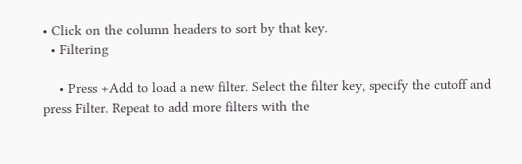• Click on the column headers to sort by that key.
  • Filtering

    • Press +Add to load a new filter. Select the filter key, specify the cutoff and press Filter. Repeat to add more filters with the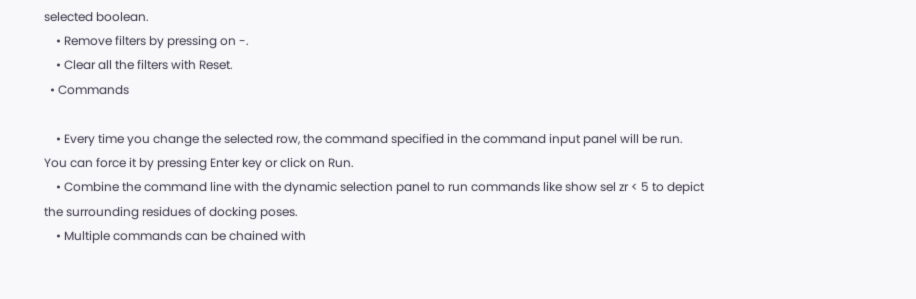selected boolean.
    • Remove filters by pressing on -.
    • Clear all the filters with Reset.
  • Commands

    • Every time you change the selected row, the command specified in the command input panel will be run. You can force it by pressing Enter key or click on Run.
    • Combine the command line with the dynamic selection panel to run commands like show sel zr < 5 to depict the surrounding residues of docking poses.
    • Multiple commands can be chained with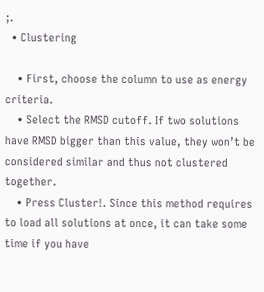;.
  • Clustering

    • First, choose the column to use as energy criteria.
    • Select the RMSD cutoff. If two solutions have RMSD bigger than this value, they won’t be considered similar and thus not clustered together.
    • Press Cluster!. Since this method requires to load all solutions at once, it can take some time if you have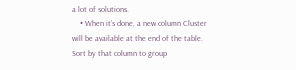a lot of solutions.
    • When it’s done, a new column Cluster will be available at the end of the table. Sort by that column to group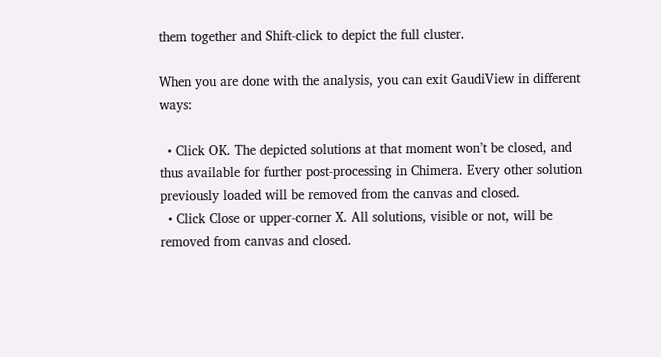them together and Shift-click to depict the full cluster.

When you are done with the analysis, you can exit GaudiView in different ways:

  • Click OK. The depicted solutions at that moment won’t be closed, and thus available for further post-processing in Chimera. Every other solution previously loaded will be removed from the canvas and closed.
  • Click Close or upper-corner X. All solutions, visible or not, will be removed from canvas and closed.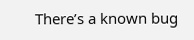There’s a known bug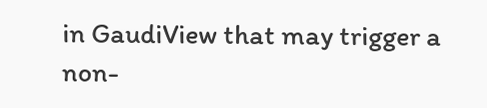in GaudiView that may trigger a non-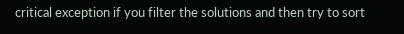critical exception if you filter the solutions and then try to sort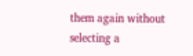them again without selecting a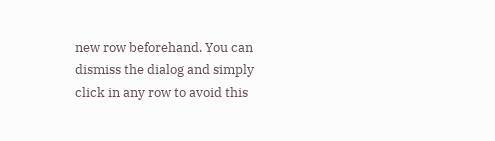new row beforehand. You can dismiss the dialog and simply click in any row to avoid this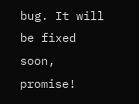bug. It will be fixed soon, promise!